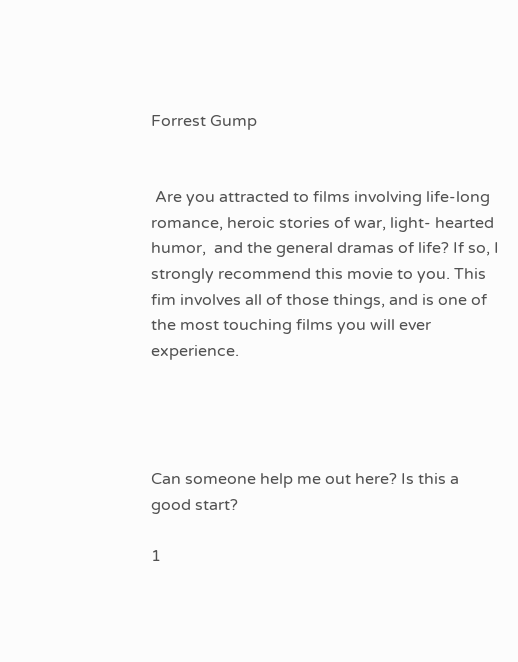Forrest Gump


 Are you attracted to films involving life-long romance, heroic stories of war, light- hearted humor,  and the general dramas of life? If so, I strongly recommend this movie to you. This fim involves all of those things, and is one of the most touching films you will ever experience.




Can someone help me out here? Is this a good start?

1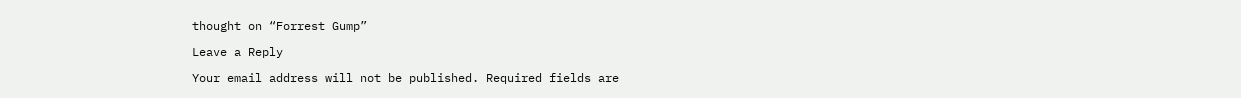thought on “Forrest Gump”

Leave a Reply

Your email address will not be published. Required fields are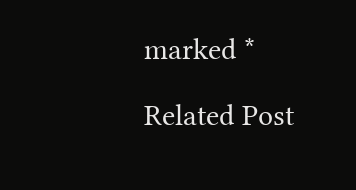marked *

Related Post